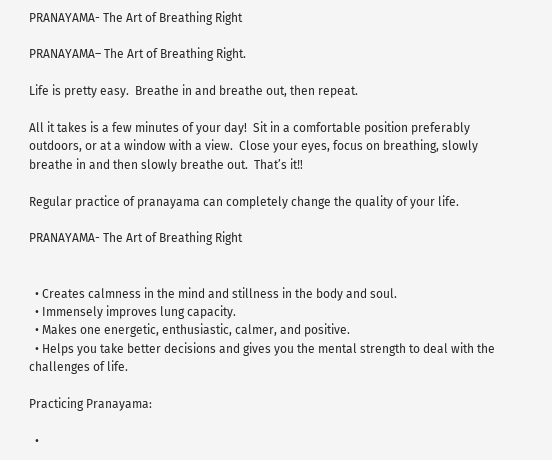PRANAYAMA- The Art of Breathing Right

PRANAYAMA– The Art of Breathing Right.

Life is pretty easy.  Breathe in and breathe out, then repeat.

All it takes is a few minutes of your day!  Sit in a comfortable position preferably outdoors, or at a window with a view.  Close your eyes, focus on breathing, slowly breathe in and then slowly breathe out.  That’s it‼

Regular practice of pranayama can completely change the quality of your life.

PRANAYAMA- The Art of Breathing Right


  • Creates calmness in the mind and stillness in the body and soul.
  • Immensely improves lung capacity.
  • Makes one energetic, enthusiastic, calmer, and positive.
  • Helps you take better decisions and gives you the mental strength to deal with the challenges of life.

Practicing Pranayama:

  •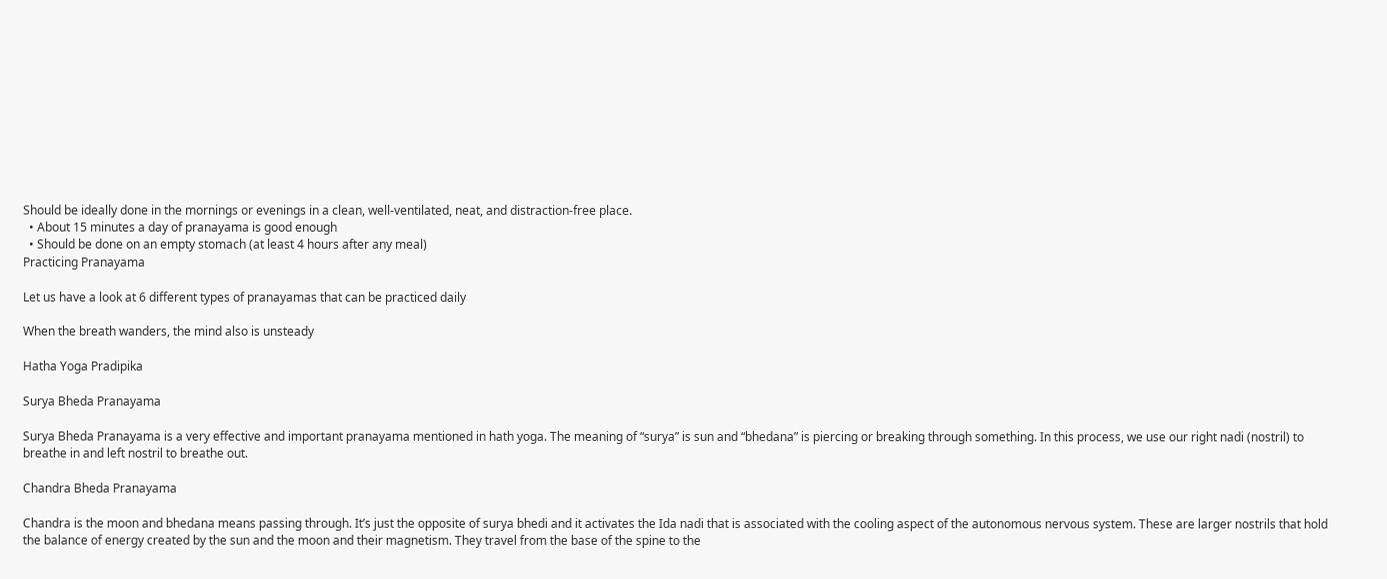Should be ideally done in the mornings or evenings in a clean, well-ventilated, neat, and distraction‑free place.
  • About 15 minutes a day of pranayama is good enough
  • Should be done on an empty stomach (at least 4 hours after any meal)
Practicing Pranayama

Let us have a look at 6 different types of pranayamas that can be practiced daily

When the breath wanders, the mind also is unsteady

Hatha Yoga Pradipika

Surya Bheda Pranayama

Surya Bheda Pranayama is a very effective and important pranayama mentioned in hath yoga. The meaning of “surya” is sun and “bhedana” is piercing or breaking through something. In this process, we use our right nadi (nostril) to breathe in and left nostril to breathe out.

Chandra Bheda Pranayama

Chandra is the moon and bhedana means passing through. It’s just the opposite of surya bhedi and it activates the Ida nadi that is associated with the cooling aspect of the autonomous nervous system. These are larger nostrils that hold the balance of energy created by the sun and the moon and their magnetism. They travel from the base of the spine to the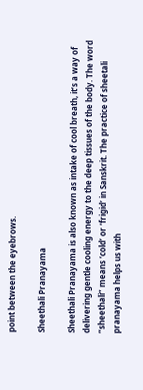point between the eyebrows.

Sheethali Pranayama

Sheethali Pranayama is also known as intake of cool breath, it’s a way of delivering gentle cooling energy to the deep tissues of the body. The word “sheethali” means ‘cold’ or ‘frigid’ in Sanskrit. The practice of sheetali pranayama helps us with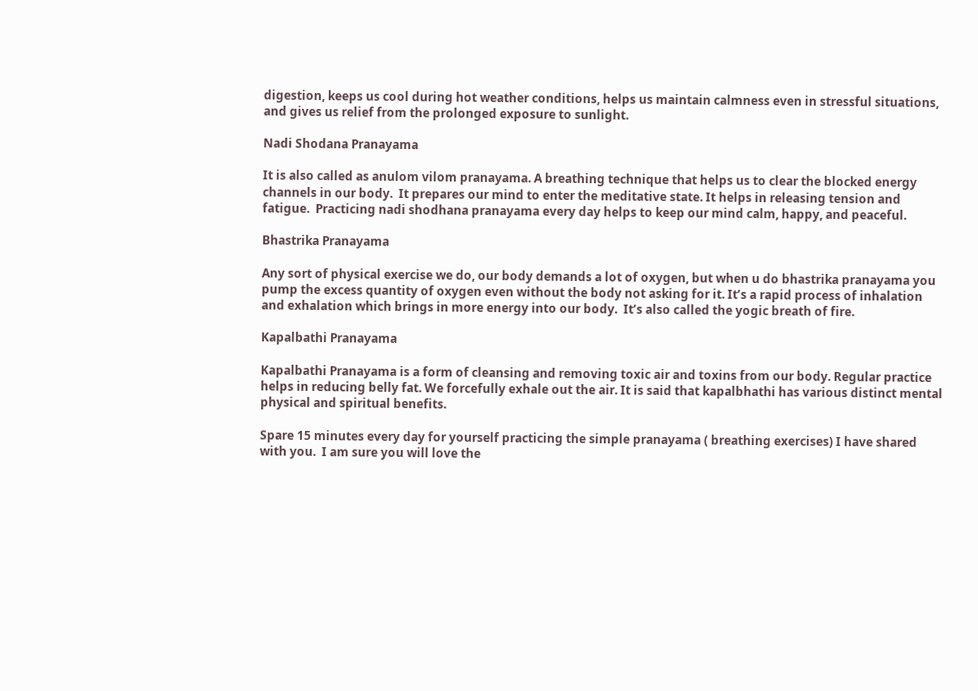digestion, keeps us cool during hot weather conditions, helps us maintain calmness even in stressful situations,  and gives us relief from the prolonged exposure to sunlight.

Nadi Shodana Pranayama

It is also called as anulom vilom pranayama. A breathing technique that helps us to clear the blocked energy channels in our body.  It prepares our mind to enter the meditative state. It helps in releasing tension and fatigue.  Practicing nadi shodhana pranayama every day helps to keep our mind calm, happy, and peaceful.

Bhastrika Pranayama

Any sort of physical exercise we do, our body demands a lot of oxygen, but when u do bhastrika pranayama you pump the excess quantity of oxygen even without the body not asking for it. It’s a rapid process of inhalation and exhalation which brings in more energy into our body.  It’s also called the yogic breath of fire.

Kapalbathi Pranayama

Kapalbathi Pranayama is a form of cleansing and removing toxic air and toxins from our body. Regular practice helps in reducing belly fat. We forcefully exhale out the air. It is said that kapalbhathi has various distinct mental physical and spiritual benefits.

Spare 15 minutes every day for yourself practicing the simple pranayama ( breathing exercises) I have shared with you.  I am sure you will love the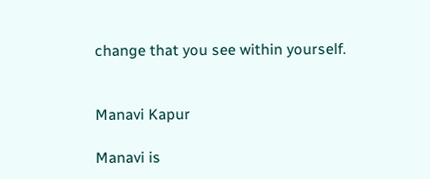change that you see within yourself.


Manavi Kapur

Manavi is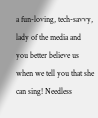a fun-loving, tech-savvy, lady of the media and you better believe us when we tell you that she can sing! Needless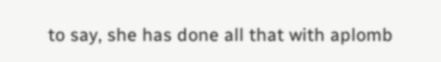to say, she has done all that with aplomb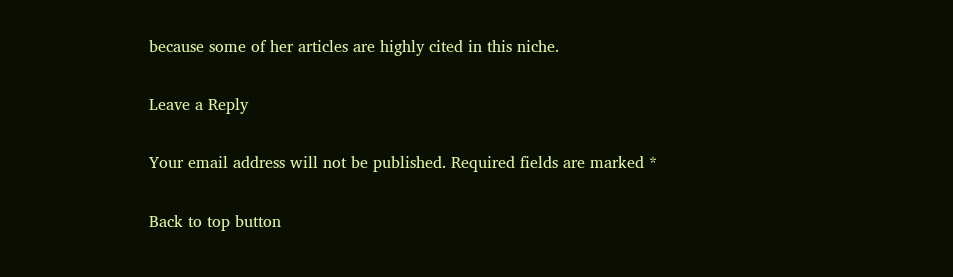because some of her articles are highly cited in this niche.

Leave a Reply

Your email address will not be published. Required fields are marked *

Back to top button